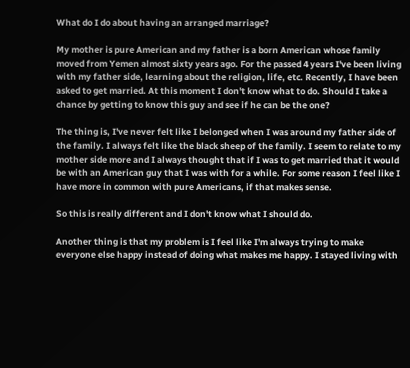What do I do about having an arranged marriage?

My mother is pure American and my father is a born American whose family moved from Yemen almost sixty years ago. For the passed 4 years I've been living with my father side, learning about the religion, life, etc. Recently, I have been asked to get married. At this moment I don't know what to do. Should I take a chance by getting to know this guy and see if he can be the one?

The thing is, I've never felt like I belonged when I was around my father side of the family. I always felt like the black sheep of the family. I seem to relate to my mother side more and I always thought that if I was to get married that it would be with an American guy that I was with for a while. For some reason I feel like I have more in common with pure Americans, if that makes sense.

So this is really different and I don't know what I should do.

Another thing is that my problem is I feel like I'm always trying to make everyone else happy instead of doing what makes me happy. I stayed living with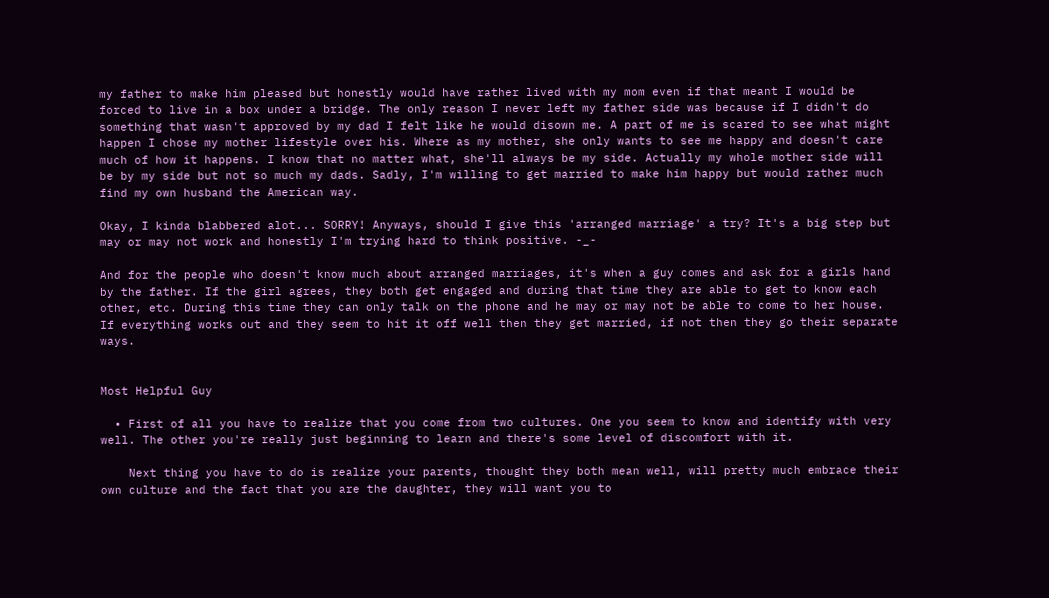my father to make him pleased but honestly would have rather lived with my mom even if that meant I would be forced to live in a box under a bridge. The only reason I never left my father side was because if I didn't do something that wasn't approved by my dad I felt like he would disown me. A part of me is scared to see what might happen I chose my mother lifestyle over his. Where as my mother, she only wants to see me happy and doesn't care much of how it happens. I know that no matter what, she'll always be my side. Actually my whole mother side will be by my side but not so much my dads. Sadly, I'm willing to get married to make him happy but would rather much find my own husband the American way.

Okay, I kinda blabbered alot... SORRY! Anyways, should I give this 'arranged marriage' a try? It's a big step but may or may not work and honestly I'm trying hard to think positive. -_-

And for the people who doesn't know much about arranged marriages, it's when a guy comes and ask for a girls hand by the father. If the girl agrees, they both get engaged and during that time they are able to get to know each other, etc. During this time they can only talk on the phone and he may or may not be able to come to her house. If everything works out and they seem to hit it off well then they get married, if not then they go their separate ways.


Most Helpful Guy

  • First of all you have to realize that you come from two cultures. One you seem to know and identify with very well. The other you're really just beginning to learn and there's some level of discomfort with it.

    Next thing you have to do is realize your parents, thought they both mean well, will pretty much embrace their own culture and the fact that you are the daughter, they will want you to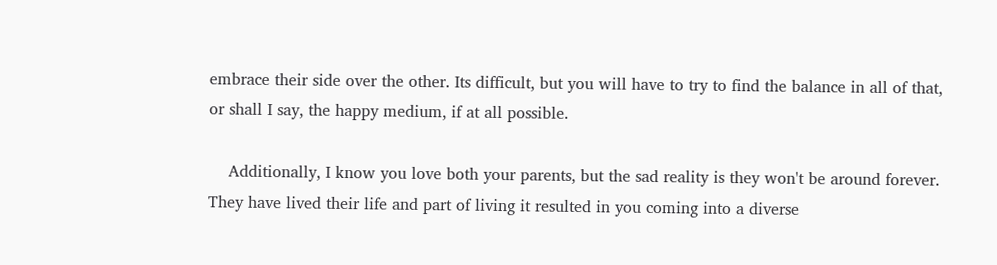embrace their side over the other. Its difficult, but you will have to try to find the balance in all of that, or shall I say, the happy medium, if at all possible.

    Additionally, I know you love both your parents, but the sad reality is they won't be around forever. They have lived their life and part of living it resulted in you coming into a diverse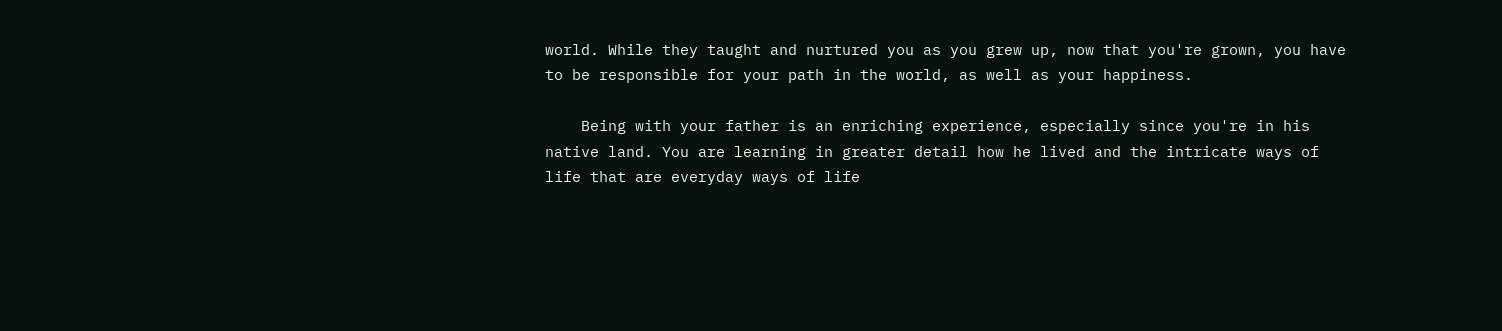world. While they taught and nurtured you as you grew up, now that you're grown, you have to be responsible for your path in the world, as well as your happiness.

    Being with your father is an enriching experience, especially since you're in his native land. You are learning in greater detail how he lived and the intricate ways of life that are everyday ways of life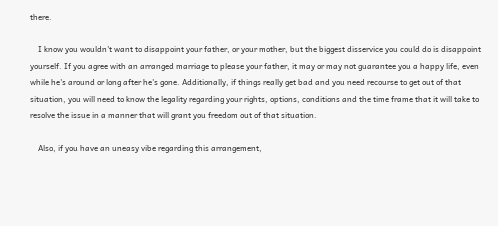there.

    I know you wouldn't want to disappoint your father, or your mother, but the biggest disservice you could do is disappoint yourself. If you agree with an arranged marriage to please your father, it may or may not guarantee you a happy life, even while he's around or long after he's gone. Additionally, if things really get bad and you need recourse to get out of that situation, you will need to know the legality regarding your rights, options, conditions and the time frame that it will take to resolve the issue in a manner that will grant you freedom out of that situation.

    Also, if you have an uneasy vibe regarding this arrangement,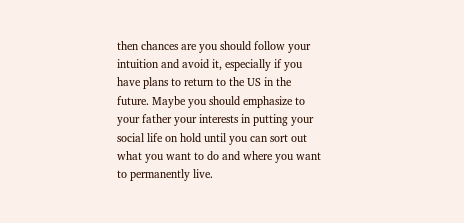then chances are you should follow your intuition and avoid it, especially if you have plans to return to the US in the future. Maybe you should emphasize to your father your interests in putting your social life on hold until you can sort out what you want to do and where you want to permanently live.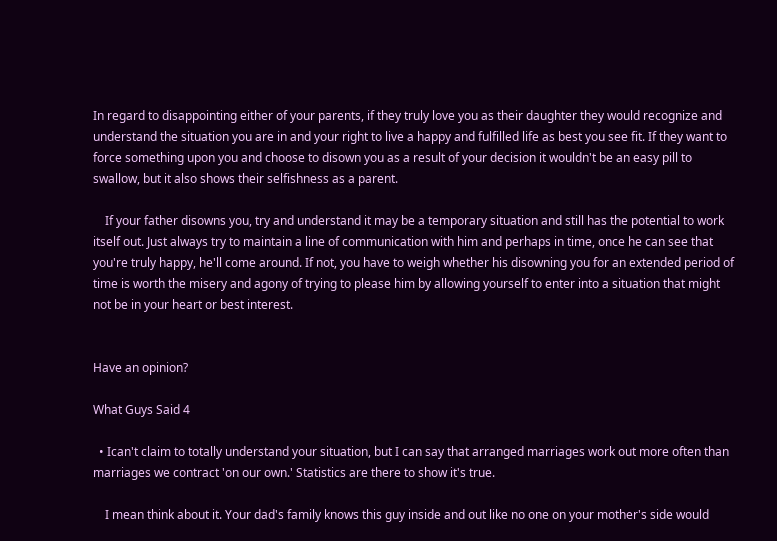In regard to disappointing either of your parents, if they truly love you as their daughter they would recognize and understand the situation you are in and your right to live a happy and fulfilled life as best you see fit. If they want to force something upon you and choose to disown you as a result of your decision it wouldn't be an easy pill to swallow, but it also shows their selfishness as a parent.

    If your father disowns you, try and understand it may be a temporary situation and still has the potential to work itself out. Just always try to maintain a line of communication with him and perhaps in time, once he can see that you're truly happy, he'll come around. If not, you have to weigh whether his disowning you for an extended period of time is worth the misery and agony of trying to please him by allowing yourself to enter into a situation that might not be in your heart or best interest.


Have an opinion?

What Guys Said 4

  • Ican't claim to totally understand your situation, but I can say that arranged marriages work out more often than marriages we contract 'on our own.' Statistics are there to show it's true.

    I mean think about it. Your dad's family knows this guy inside and out like no one on your mother's side would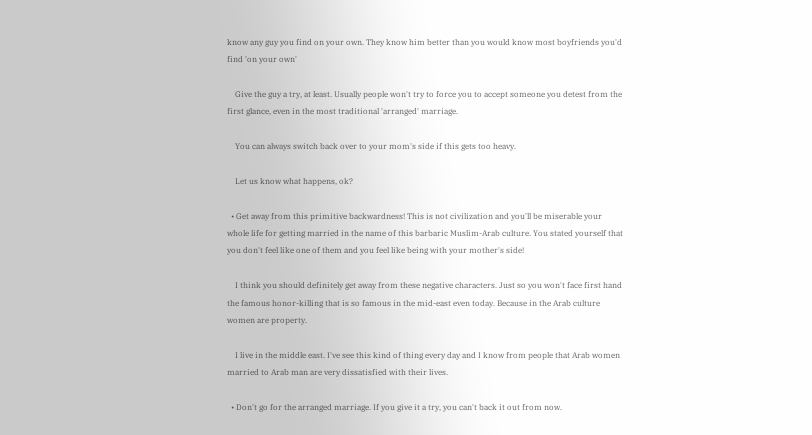know any guy you find on your own. They know him better than you would know most boyfriends you'd find 'on your own'

    Give the guy a try, at least. Usually people won't try to force you to accept someone you detest from the first glance, even in the most traditional 'arranged' marriage.

    You can always switch back over to your mom's side if this gets too heavy.

    Let us know what happens, ok?

  • Get away from this primitive backwardness! This is not civilization and you'll be miserable your whole life for getting married in the name of this barbaric Muslim-Arab culture. You stated yourself that you don't feel like one of them and you feel like being with your mother's side!

    I think you should definitely get away from these negative characters. Just so you won't face first hand the famous honor-killing that is so famous in the mid-east even today. Because in the Arab culture women are property.

    I live in the middle east. I've see this kind of thing every day and I know from people that Arab women married to Arab man are very dissatisfied with their lives.

  • Don't go for the arranged marriage. If you give it a try, you can't back it out from now.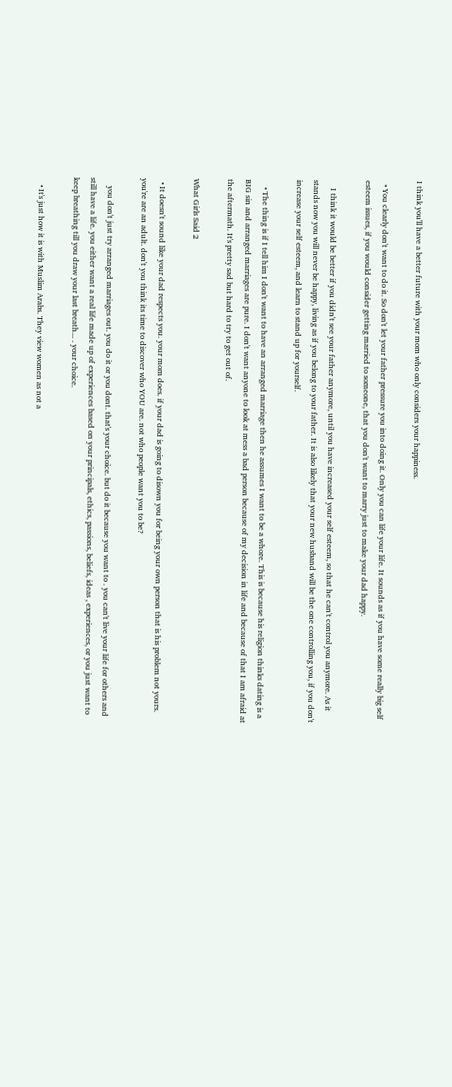I think you'll have a better future with your mom who only considers your happiness.

  • You clearly don't want to do it. So don't let your father pressure you into doing it. Only you can life your life. It sounds as if you have some really big self esteem issues, if you would consider getting married to someone, that you don't want to marry just to make your dad happy.

    I think it would be better if you didn't see your father anymore, until you have increased your self esteem, so that he can't control you anymore. As it stands now you will never be happy, living as if you belong to your father. It is also likely that your new husband will be the one controlling you, if you don't increase your self esteem, and learn to stand up for yourself.

    • The thing is if I tell him I don't want to have an arranged marriage then he assumes I want to be a whore. This is because his religion thinks dating is a BIG sin and arranged marriages are pure. I don't want anyone to look at mess a bad person because of my decision in life and because of that I am afraid at the aftermath. It's pretty sad but hard to try to get out of.

What Girls Said 2

  • It doesn't sound like your dad respects you. your mom does. if your dad is going to disown you for being your own person that is his problem not yours. you're are an adult. don't you think its time to discover who YOU are. not who people want you to be?

    you don't just try arranged marriages out. you do it or you dont. that's your choice. but do it because you want to . you can't live your life for others and still have a life. you either want a real life made up of experiences based on your principals, ethics, passions, beliefs, ideas , experiences, or you just want to keep breathing till you draw your last breath... . your choice.

    • It's just how it is with Muslim Arabs. They view women as not a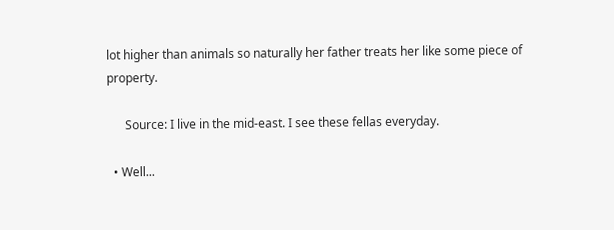lot higher than animals so naturally her father treats her like some piece of property.

      Source: I live in the mid-east. I see these fellas everyday.

  • Well...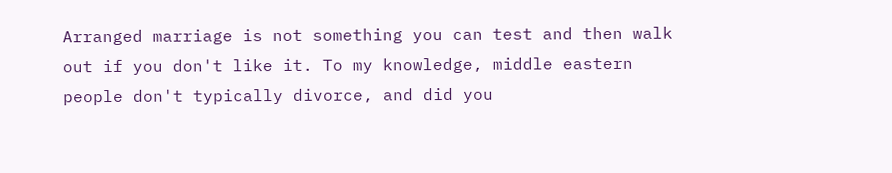Arranged marriage is not something you can test and then walk out if you don't like it. To my knowledge, middle eastern people don't typically divorce, and did you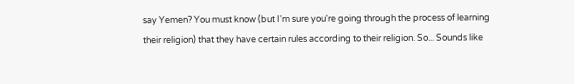say Yemen? You must know (but I'm sure you're going through the process of learning their religion) that they have certain rules according to their religion. So... Sounds like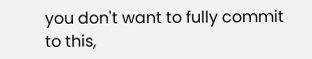you don't want to fully commit to this,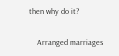then why do it?

    Arranged marriages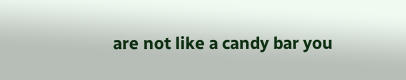are not like a candy bar you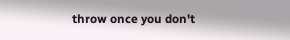throw once you don't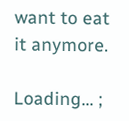want to eat it anymore.

Loading... ;